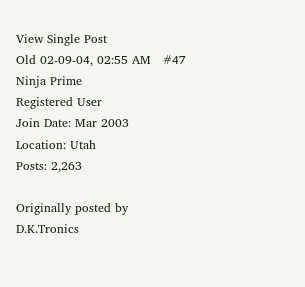View Single Post
Old 02-09-04, 02:55 AM   #47
Ninja Prime
Registered User
Join Date: Mar 2003
Location: Utah
Posts: 2,263

Originally posted by D.K.Tronics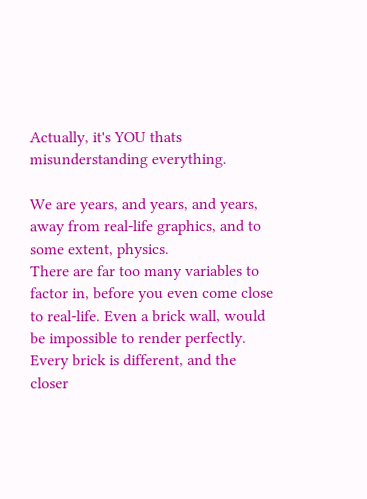Actually, it's YOU thats misunderstanding everything.

We are years, and years, and years, away from real-life graphics, and to some extent, physics.
There are far too many variables to factor in, before you even come close to real-life. Even a brick wall, would be impossible to render perfectly. Every brick is different, and the closer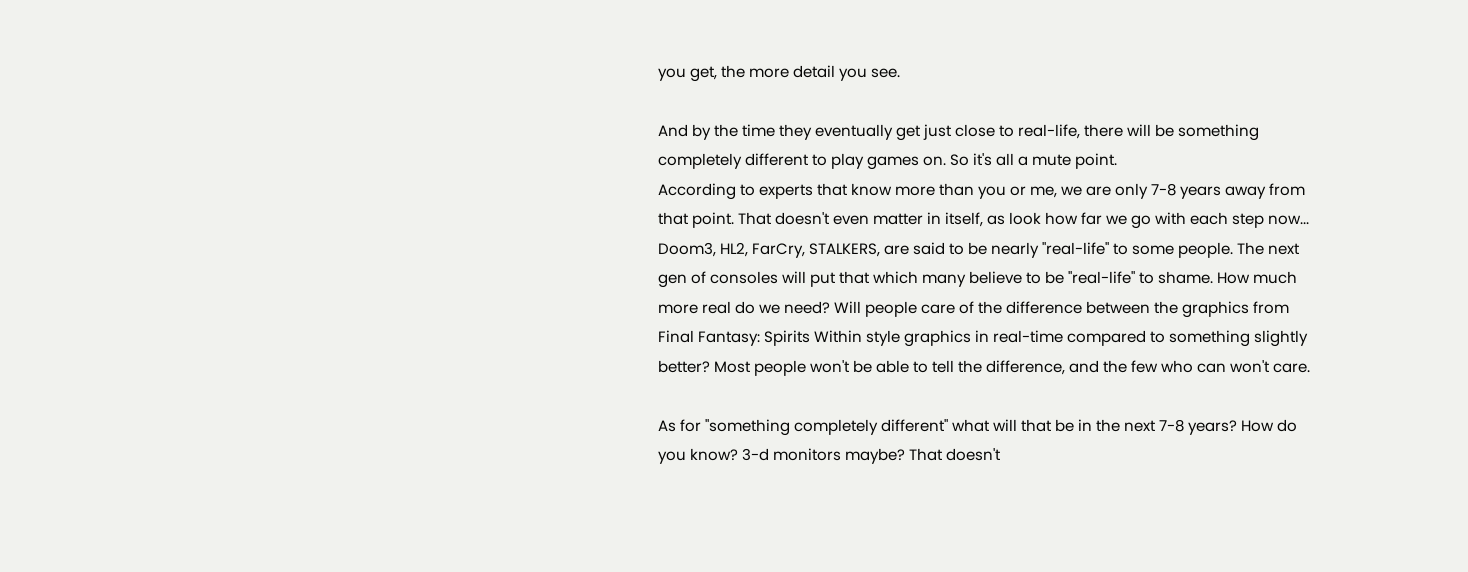you get, the more detail you see.

And by the time they eventually get just close to real-life, there will be something completely different to play games on. So it's all a mute point.
According to experts that know more than you or me, we are only 7-8 years away from that point. That doesn't even matter in itself, as look how far we go with each step now... Doom3, HL2, FarCry, STALKERS, are said to be nearly "real-life" to some people. The next gen of consoles will put that which many believe to be "real-life" to shame. How much more real do we need? Will people care of the difference between the graphics from Final Fantasy: Spirits Within style graphics in real-time compared to something slightly better? Most people won't be able to tell the difference, and the few who can won't care.

As for "something completely different" what will that be in the next 7-8 years? How do you know? 3-d monitors maybe? That doesn't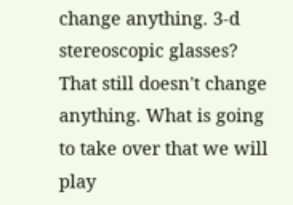change anything. 3-d stereoscopic glasses? That still doesn't change anything. What is going to take over that we will play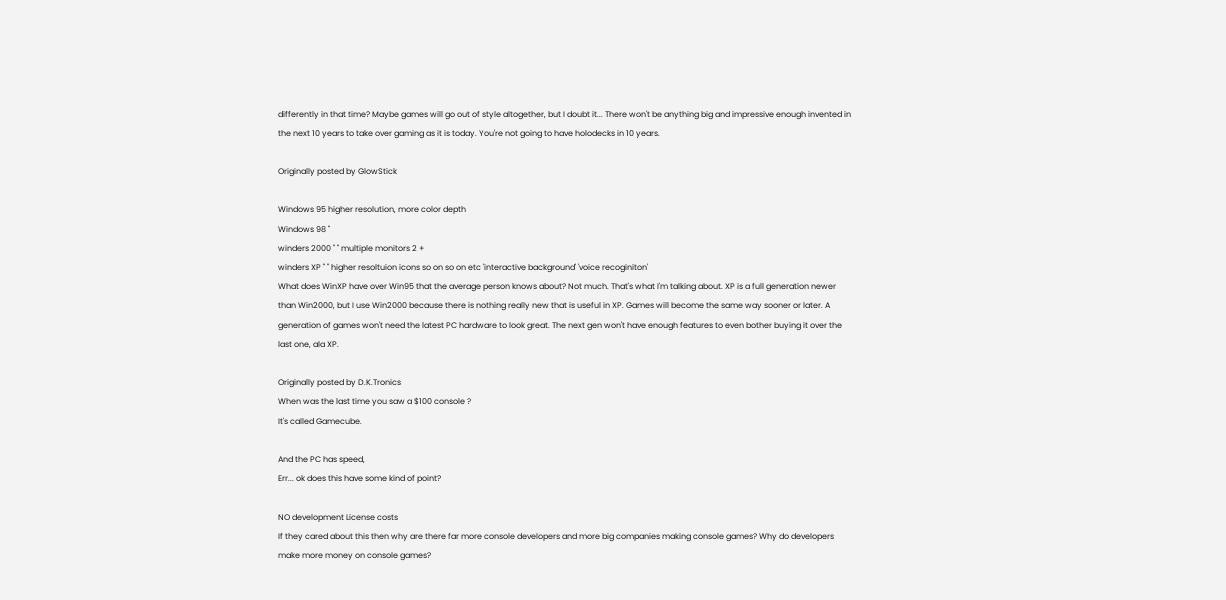differently in that time? Maybe games will go out of style altogether, but I doubt it... There won't be anything big and impressive enough invented in the next 10 years to take over gaming as it is today. You're not going to have holodecks in 10 years.

Originally posted by GlowStick

Windows 95 higher resolution, more color depth
Windows 98 "
winders 2000 " " multiple monitors 2 +
winders XP " " higher resoltuion icons so on so on etc 'interactive background' 'voice recoginiton'
What does WinXP have over Win95 that the average person knows about? Not much. That's what I'm talking about. XP is a full generation newer than Win2000, but I use Win2000 because there is nothing really new that is useful in XP. Games will become the same way sooner or later. A generation of games won't need the latest PC hardware to look great. The next gen won't have enough features to even bother buying it over the last one, ala XP.

Originally posted by D.K.Tronics
When was the last time you saw a $100 console ?
It's called Gamecube.

And the PC has speed,
Err... ok does this have some kind of point?

NO development License costs
If they cared about this then why are there far more console developers and more big companies making console games? Why do developers make more money on console games?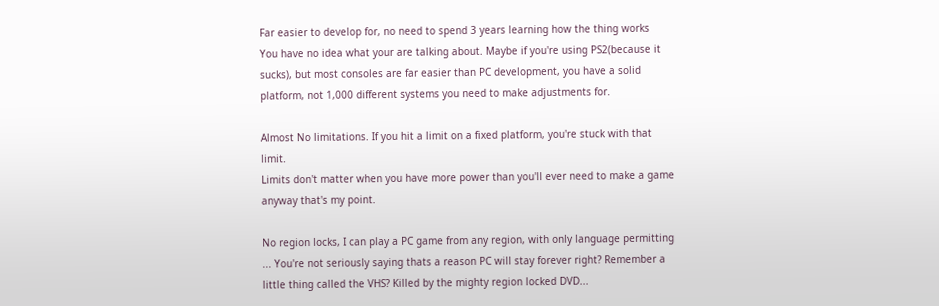Far easier to develop for, no need to spend 3 years learning how the thing works
You have no idea what your are talking about. Maybe if you're using PS2(because it sucks), but most consoles are far easier than PC development, you have a solid platform, not 1,000 different systems you need to make adjustments for.

Almost No limitations. If you hit a limit on a fixed platform, you're stuck with that limit.
Limits don't matter when you have more power than you'll ever need to make a game anyway that's my point.

No region locks, I can play a PC game from any region, with only language permitting
... You're not seriously saying thats a reason PC will stay forever right? Remember a little thing called the VHS? Killed by the mighty region locked DVD...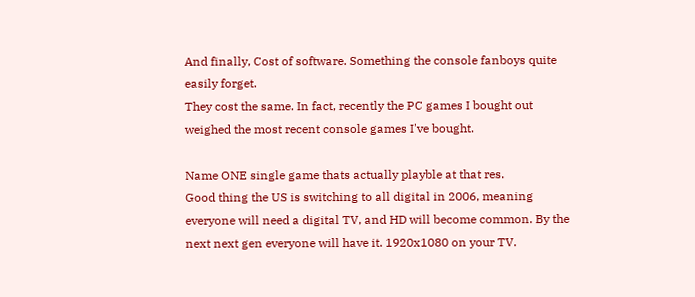And finally, Cost of software. Something the console fanboys quite easily forget.
They cost the same. In fact, recently the PC games I bought out weighed the most recent console games I've bought.

Name ONE single game thats actually playble at that res.
Good thing the US is switching to all digital in 2006, meaning everyone will need a digital TV, and HD will become common. By the next next gen everyone will have it. 1920x1080 on your TV.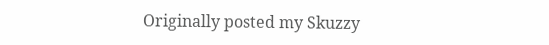Originally posted my Skuzzy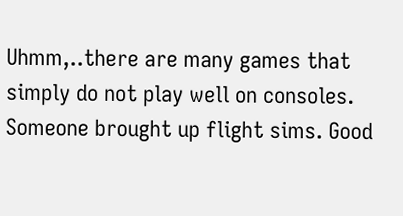Uhmm,..there are many games that simply do not play well on consoles. Someone brought up flight sims. Good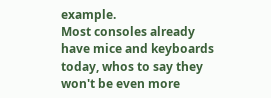example.
Most consoles already have mice and keyboards today, whos to say they won't be even more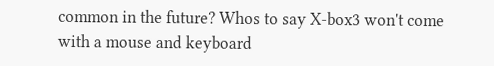common in the future? Whos to say X-box3 won't come with a mouse and keyboard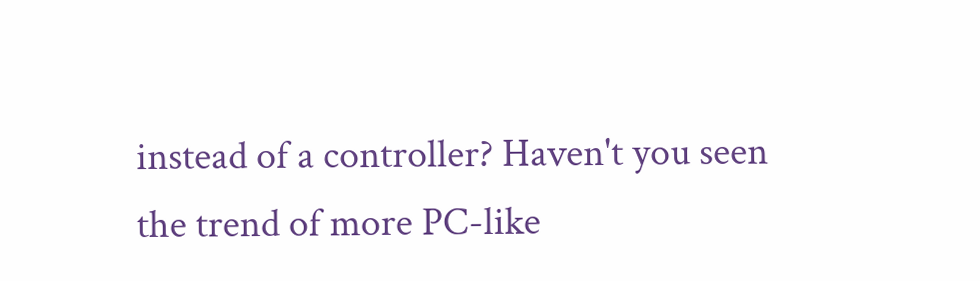instead of a controller? Haven't you seen the trend of more PC-like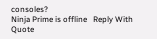consoles?
Ninja Prime is offline   Reply With Quote